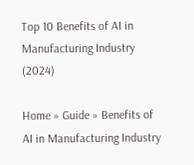Top 10 Benefits of AI in Manufacturing Industry (2024)

Home » Guide » Benefits of AI in Manufacturing Industry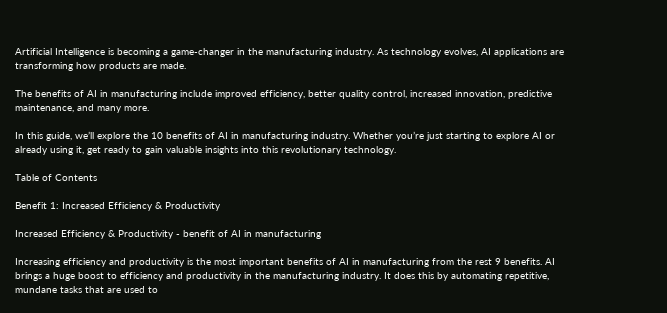Artificial Intelligence is becoming a game-changer in the manufacturing industry. As technology evolves, AI applications are transforming how products are made.

The benefits of AI in manufacturing include improved efficiency, better quality control, increased innovation, predictive maintenance, and many more.

In this guide, we’ll explore the 10 benefits of AI in manufacturing industry. Whether you’re just starting to explore AI or already using it, get ready to gain valuable insights into this revolutionary technology.

Table of Contents

Benefit 1: Increased Efficiency & Productivity

Increased Efficiency & Productivity - benefit of AI in manufacturing

Increasing efficiency and productivity is the most important benefits of AI in manufacturing from the rest 9 benefits. AI brings a huge boost to efficiency and productivity in the manufacturing industry. It does this by automating repetitive, mundane tasks that are used to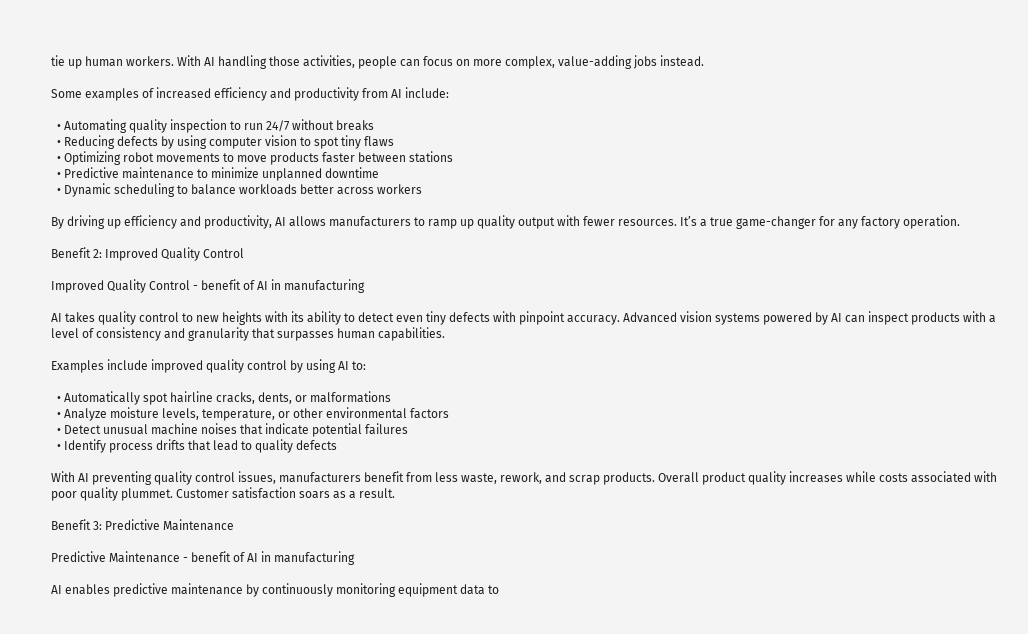tie up human workers. With AI handling those activities, people can focus on more complex, value-adding jobs instead.

Some examples of increased efficiency and productivity from AI include:

  • Automating quality inspection to run 24/7 without breaks
  • Reducing defects by using computer vision to spot tiny flaws
  • Optimizing robot movements to move products faster between stations
  • Predictive maintenance to minimize unplanned downtime
  • Dynamic scheduling to balance workloads better across workers

By driving up efficiency and productivity, AI allows manufacturers to ramp up quality output with fewer resources. It’s a true game-changer for any factory operation.

Benefit 2: Improved Quality Control

Improved Quality Control - benefit of AI in manufacturing

AI takes quality control to new heights with its ability to detect even tiny defects with pinpoint accuracy. Advanced vision systems powered by AI can inspect products with a level of consistency and granularity that surpasses human capabilities.

Examples include improved quality control by using AI to:

  • Automatically spot hairline cracks, dents, or malformations
  • Analyze moisture levels, temperature, or other environmental factors
  • Detect unusual machine noises that indicate potential failures
  • Identify process drifts that lead to quality defects

With AI preventing quality control issues, manufacturers benefit from less waste, rework, and scrap products. Overall product quality increases while costs associated with poor quality plummet. Customer satisfaction soars as a result.

Benefit 3: Predictive Maintenance

Predictive Maintenance - benefit of AI in manufacturing

AI enables predictive maintenance by continuously monitoring equipment data to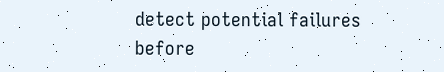detect potential failures before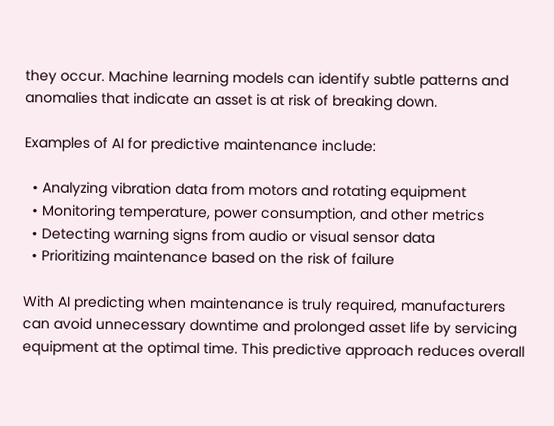they occur. Machine learning models can identify subtle patterns and anomalies that indicate an asset is at risk of breaking down.

Examples of AI for predictive maintenance include:

  • Analyzing vibration data from motors and rotating equipment
  • Monitoring temperature, power consumption, and other metrics
  • Detecting warning signs from audio or visual sensor data
  • Prioritizing maintenance based on the risk of failure

With AI predicting when maintenance is truly required, manufacturers can avoid unnecessary downtime and prolonged asset life by servicing equipment at the optimal time. This predictive approach reduces overall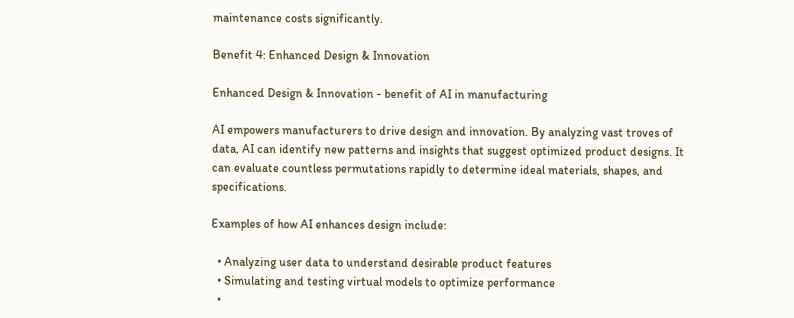maintenance costs significantly.

Benefit 4: Enhanced Design & Innovation

Enhanced Design & Innovation - benefit of AI in manufacturing

AI empowers manufacturers to drive design and innovation. By analyzing vast troves of data, AI can identify new patterns and insights that suggest optimized product designs. It can evaluate countless permutations rapidly to determine ideal materials, shapes, and specifications.

Examples of how AI enhances design include:

  • Analyzing user data to understand desirable product features
  • Simulating and testing virtual models to optimize performance
  •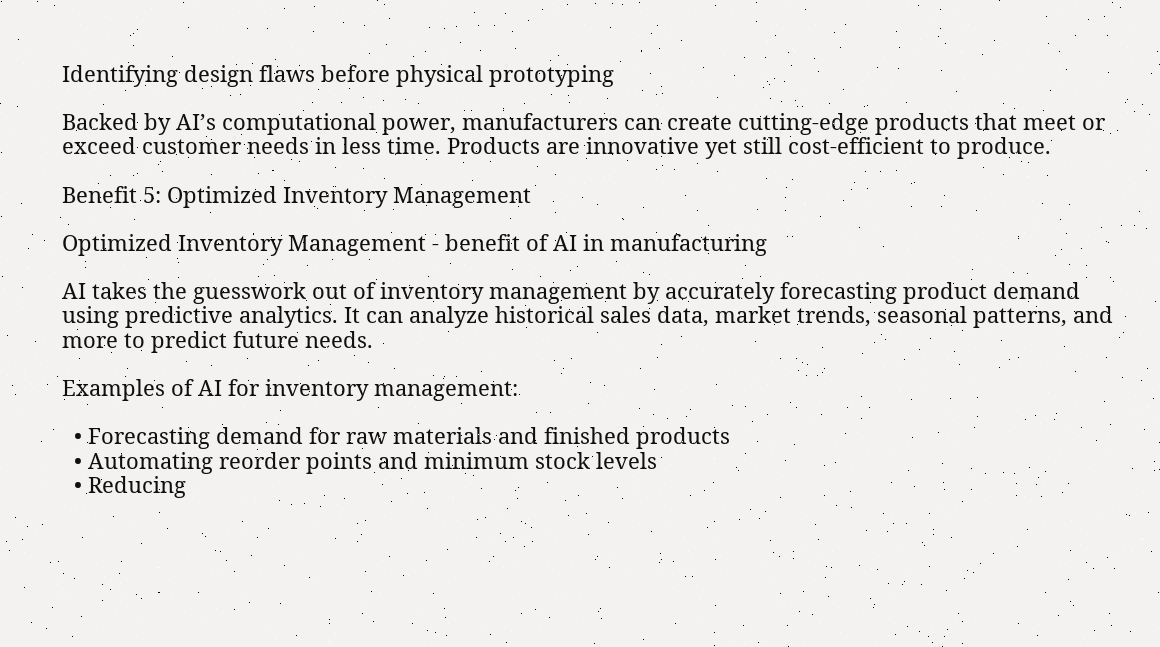Identifying design flaws before physical prototyping

Backed by AI’s computational power, manufacturers can create cutting-edge products that meet or exceed customer needs in less time. Products are innovative yet still cost-efficient to produce.

Benefit 5: Optimized Inventory Management

Optimized Inventory Management - benefit of AI in manufacturing

AI takes the guesswork out of inventory management by accurately forecasting product demand using predictive analytics. It can analyze historical sales data, market trends, seasonal patterns, and more to predict future needs.

Examples of AI for inventory management:

  • Forecasting demand for raw materials and finished products
  • Automating reorder points and minimum stock levels
  • Reducing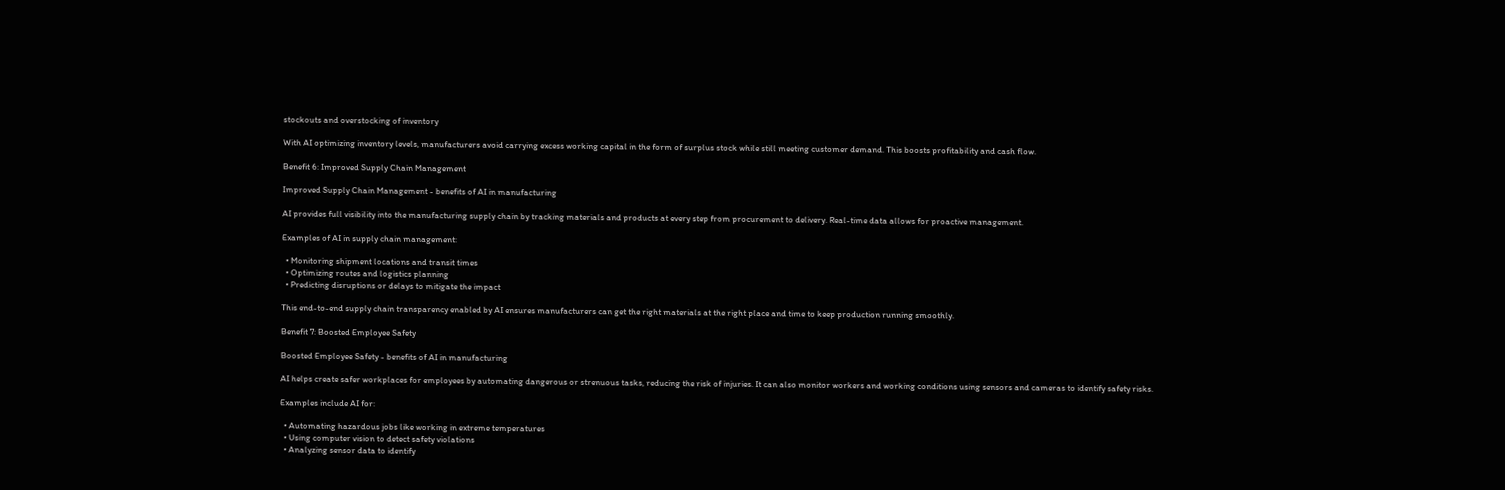stockouts and overstocking of inventory

With AI optimizing inventory levels, manufacturers avoid carrying excess working capital in the form of surplus stock while still meeting customer demand. This boosts profitability and cash flow.

Benefit 6: Improved Supply Chain Management

Improved Supply Chain Management - benefits of AI in manufacturing

AI provides full visibility into the manufacturing supply chain by tracking materials and products at every step from procurement to delivery. Real-time data allows for proactive management.

Examples of AI in supply chain management:

  • Monitoring shipment locations and transit times
  • Optimizing routes and logistics planning
  • Predicting disruptions or delays to mitigate the impact

This end-to-end supply chain transparency enabled by AI ensures manufacturers can get the right materials at the right place and time to keep production running smoothly.

Benefit 7: Boosted Employee Safety

Boosted Employee Safety - benefits of AI in manufacturing

AI helps create safer workplaces for employees by automating dangerous or strenuous tasks, reducing the risk of injuries. It can also monitor workers and working conditions using sensors and cameras to identify safety risks.

Examples include AI for:

  • Automating hazardous jobs like working in extreme temperatures
  • Using computer vision to detect safety violations
  • Analyzing sensor data to identify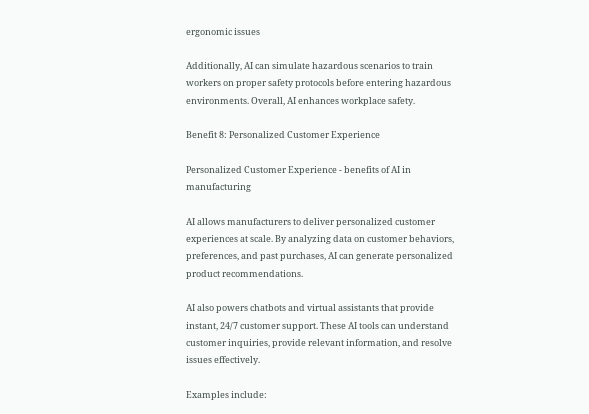ergonomic issues

Additionally, AI can simulate hazardous scenarios to train workers on proper safety protocols before entering hazardous environments. Overall, AI enhances workplace safety.

Benefit 8: Personalized Customer Experience

Personalized Customer Experience - benefits of AI in manufacturing

AI allows manufacturers to deliver personalized customer experiences at scale. By analyzing data on customer behaviors, preferences, and past purchases, AI can generate personalized product recommendations.

AI also powers chatbots and virtual assistants that provide instant, 24/7 customer support. These AI tools can understand customer inquiries, provide relevant information, and resolve issues effectively.

Examples include: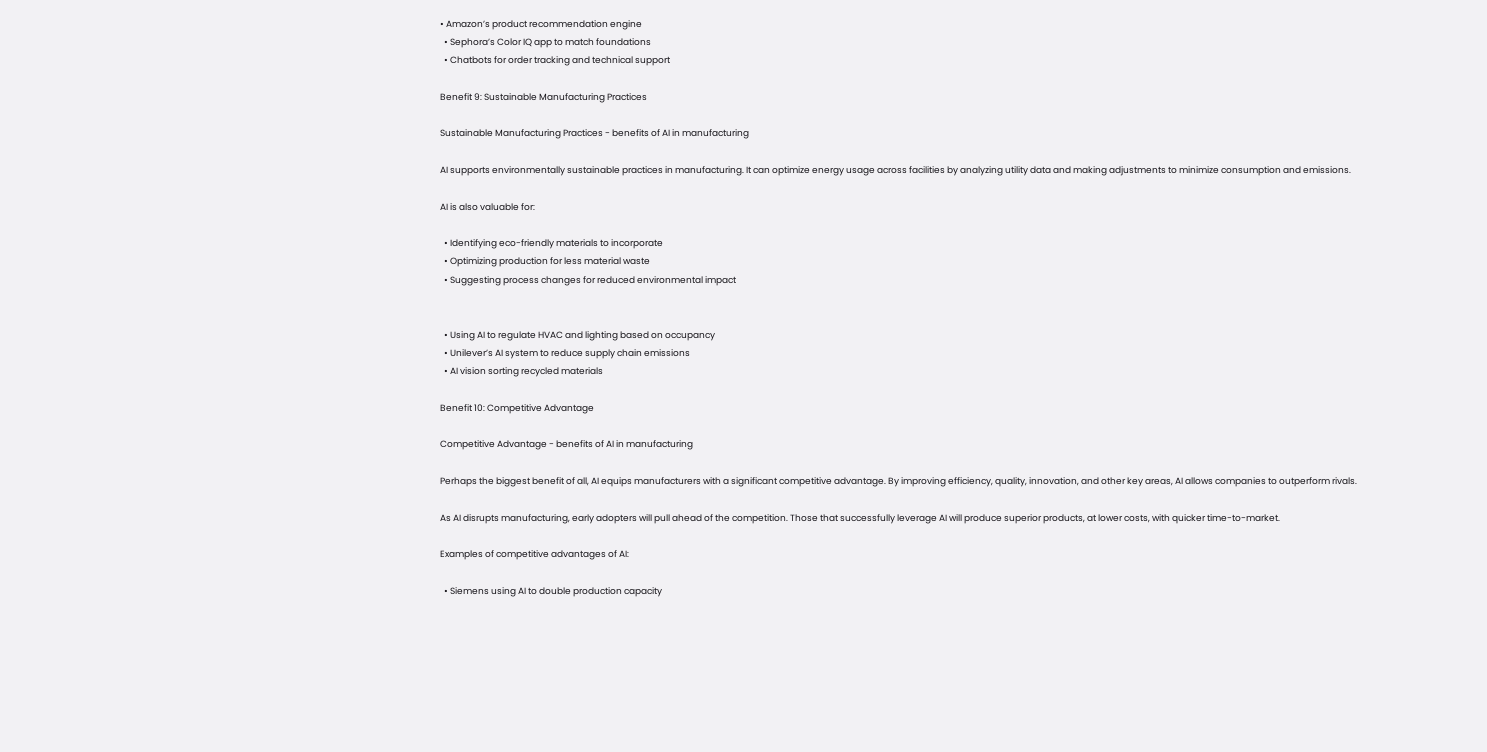• Amazon’s product recommendation engine
  • Sephora’s Color IQ app to match foundations
  • Chatbots for order tracking and technical support

Benefit 9: Sustainable Manufacturing Practices

Sustainable Manufacturing Practices - benefits of AI in manufacturing

AI supports environmentally sustainable practices in manufacturing. It can optimize energy usage across facilities by analyzing utility data and making adjustments to minimize consumption and emissions.

AI is also valuable for:

  • Identifying eco-friendly materials to incorporate
  • Optimizing production for less material waste
  • Suggesting process changes for reduced environmental impact


  • Using AI to regulate HVAC and lighting based on occupancy
  • Unilever’s AI system to reduce supply chain emissions
  • AI vision sorting recycled materials

Benefit 10: Competitive Advantage

Competitive Advantage - benefits of AI in manufacturing

Perhaps the biggest benefit of all, AI equips manufacturers with a significant competitive advantage. By improving efficiency, quality, innovation, and other key areas, AI allows companies to outperform rivals.

As AI disrupts manufacturing, early adopters will pull ahead of the competition. Those that successfully leverage AI will produce superior products, at lower costs, with quicker time-to-market.

Examples of competitive advantages of AI:

  • Siemens using AI to double production capacity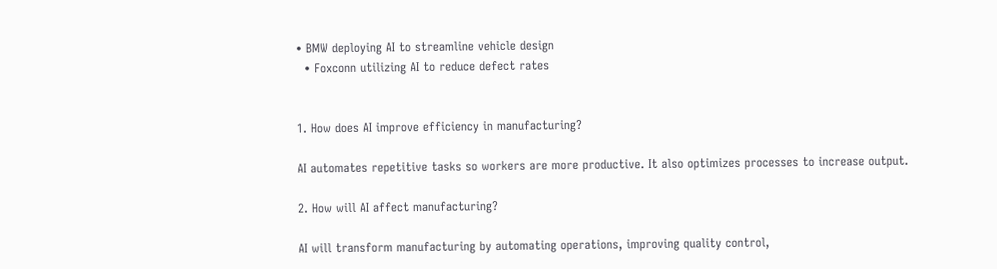• BMW deploying AI to streamline vehicle design
  • Foxconn utilizing AI to reduce defect rates


1. How does AI improve efficiency in manufacturing?

AI automates repetitive tasks so workers are more productive. It also optimizes processes to increase output.

2. How will AI affect manufacturing?

AI will transform manufacturing by automating operations, improving quality control,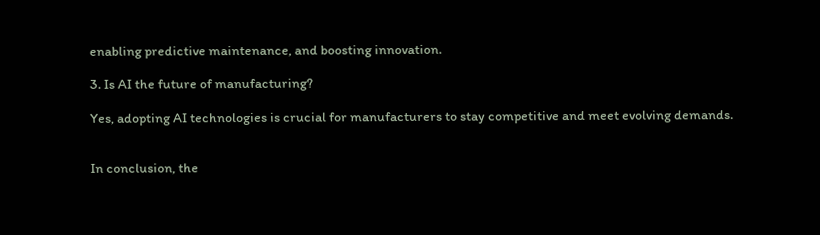enabling predictive maintenance, and boosting innovation.

3. Is AI the future of manufacturing?

Yes, adopting AI technologies is crucial for manufacturers to stay competitive and meet evolving demands.


In conclusion, the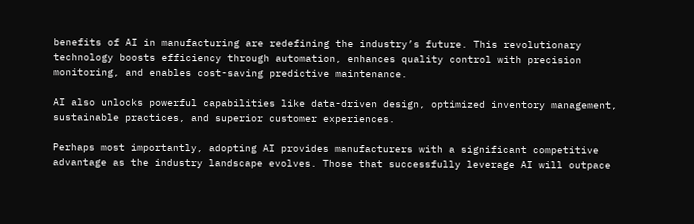benefits of AI in manufacturing are redefining the industry’s future. This revolutionary technology boosts efficiency through automation, enhances quality control with precision monitoring, and enables cost-saving predictive maintenance.

AI also unlocks powerful capabilities like data-driven design, optimized inventory management, sustainable practices, and superior customer experiences.

Perhaps most importantly, adopting AI provides manufacturers with a significant competitive advantage as the industry landscape evolves. Those that successfully leverage AI will outpace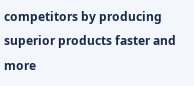competitors by producing superior products faster and more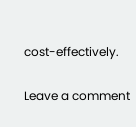cost-effectively.

Leave a comment